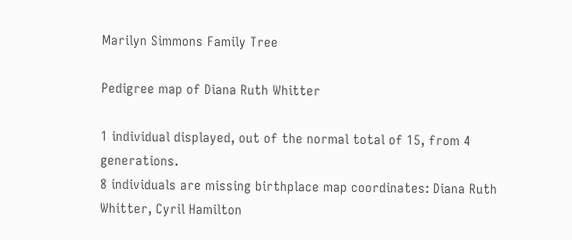Marilyn Simmons Family Tree

Pedigree map of Diana Ruth Whitter

1 individual displayed, out of the normal total of 15, from 4 generations.
8 individuals are missing birthplace map coordinates: Diana Ruth Whitter, Cyril Hamilton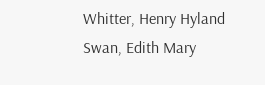Whitter, Henry Hyland Swan, Edith Mary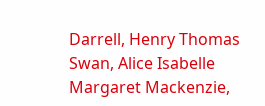Darrell, Henry Thomas Swan, Alice Isabelle Margaret Mackenzie,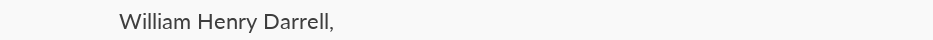William Henry Darrell,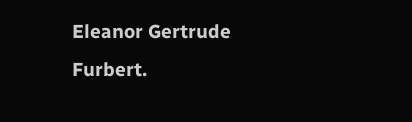Eleanor Gertrude Furbert.